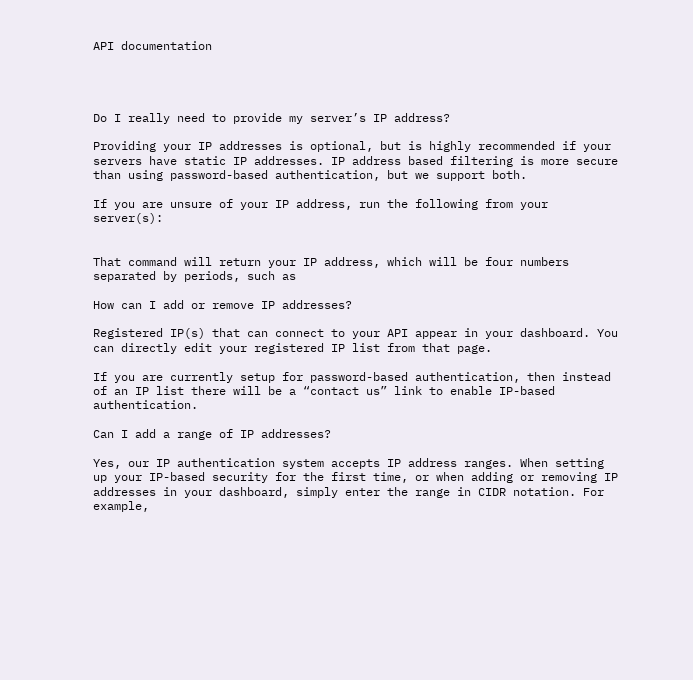API documentation




Do I really need to provide my server’s IP address?

Providing your IP addresses is optional, but is highly recommended if your servers have static IP addresses. IP address based filtering is more secure than using password-based authentication, but we support both.

If you are unsure of your IP address, run the following from your server(s):


That command will return your IP address, which will be four numbers separated by periods, such as

How can I add or remove IP addresses?

Registered IP(s) that can connect to your API appear in your dashboard. You can directly edit your registered IP list from that page.

If you are currently setup for password-based authentication, then instead of an IP list there will be a “contact us” link to enable IP-based authentication.

Can I add a range of IP addresses?

Yes, our IP authentication system accepts IP address ranges. When setting up your IP-based security for the first time, or when adding or removing IP addresses in your dashboard, simply enter the range in CIDR notation. For example,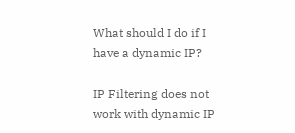What should I do if I have a dynamic IP?

IP Filtering does not work with dynamic IP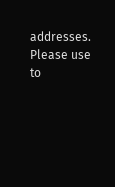addresses. Please use to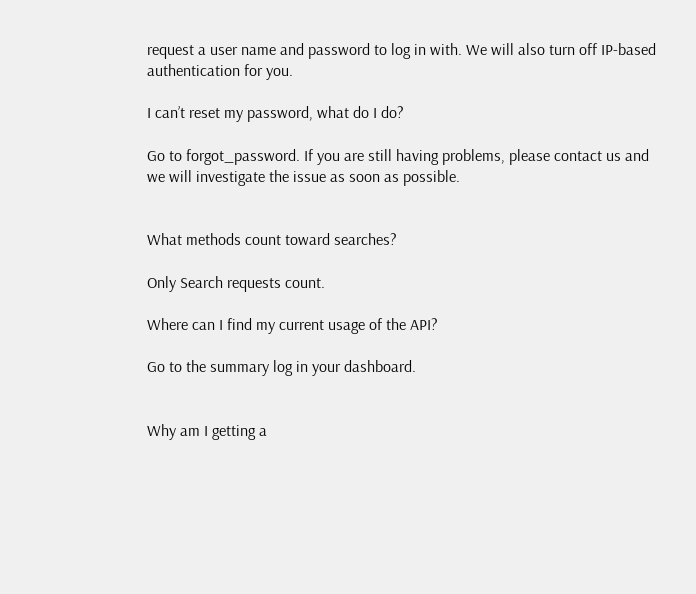request a user name and password to log in with. We will also turn off IP-based authentication for you.

I can’t reset my password, what do I do?

Go to forgot_password. If you are still having problems, please contact us and we will investigate the issue as soon as possible.


What methods count toward searches?

Only Search requests count.

Where can I find my current usage of the API?

Go to the summary log in your dashboard.


Why am I getting a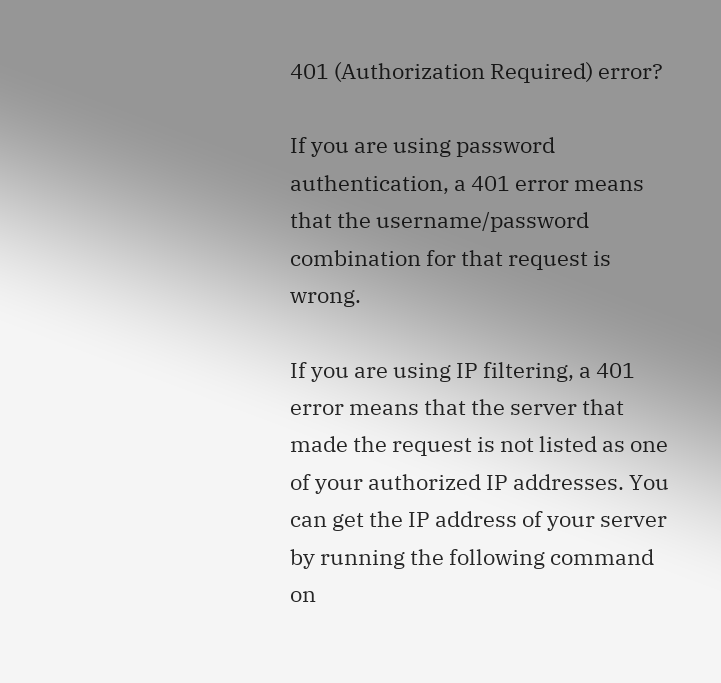401 (Authorization Required) error?

If you are using password authentication, a 401 error means that the username/password combination for that request is wrong.

If you are using IP filtering, a 401 error means that the server that made the request is not listed as one of your authorized IP addresses. You can get the IP address of your server by running the following command on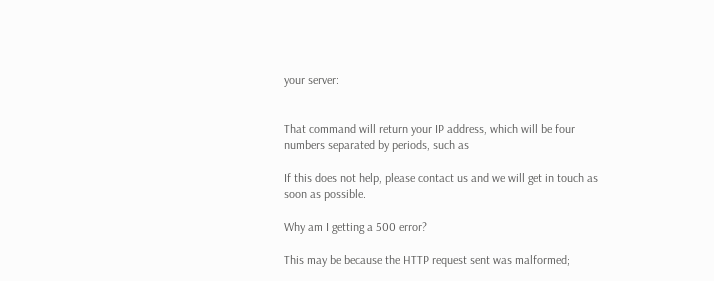your server:


That command will return your IP address, which will be four numbers separated by periods, such as

If this does not help, please contact us and we will get in touch as soon as possible.

Why am I getting a 500 error?

This may be because the HTTP request sent was malformed;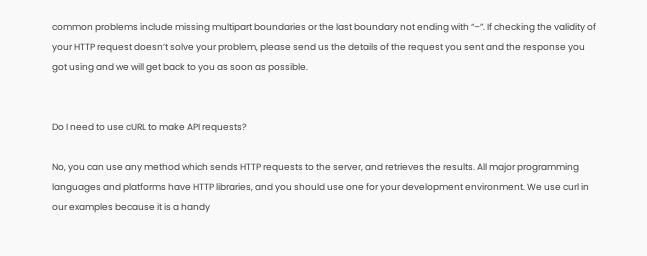common problems include missing multipart boundaries or the last boundary not ending with “–”. If checking the validity of your HTTP request doesn’t solve your problem, please send us the details of the request you sent and the response you got using and we will get back to you as soon as possible.


Do I need to use cURL to make API requests?

No, you can use any method which sends HTTP requests to the server, and retrieves the results. All major programming languages and platforms have HTTP libraries, and you should use one for your development environment. We use curl in our examples because it is a handy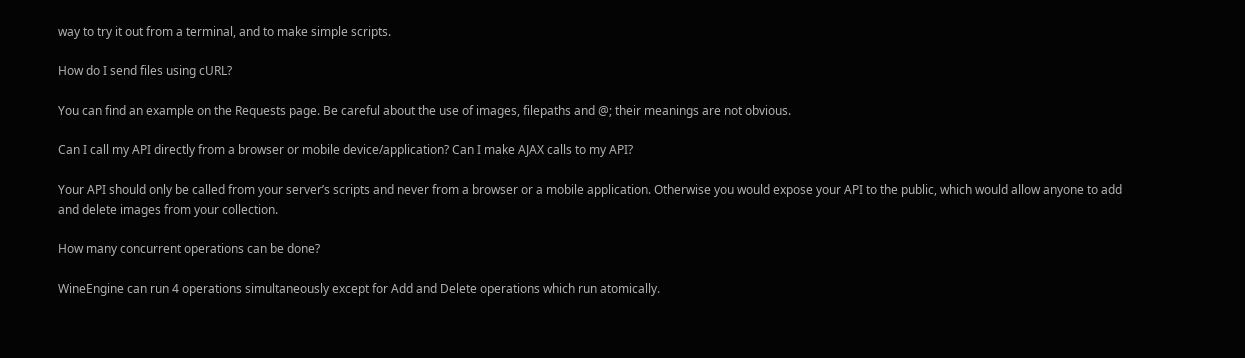way to try it out from a terminal, and to make simple scripts.

How do I send files using cURL?

You can find an example on the Requests page. Be careful about the use of images, filepaths and @; their meanings are not obvious.

Can I call my API directly from a browser or mobile device/application? Can I make AJAX calls to my API?

Your API should only be called from your server’s scripts and never from a browser or a mobile application. Otherwise you would expose your API to the public, which would allow anyone to add and delete images from your collection.

How many concurrent operations can be done?

WineEngine can run 4 operations simultaneously except for Add and Delete operations which run atomically.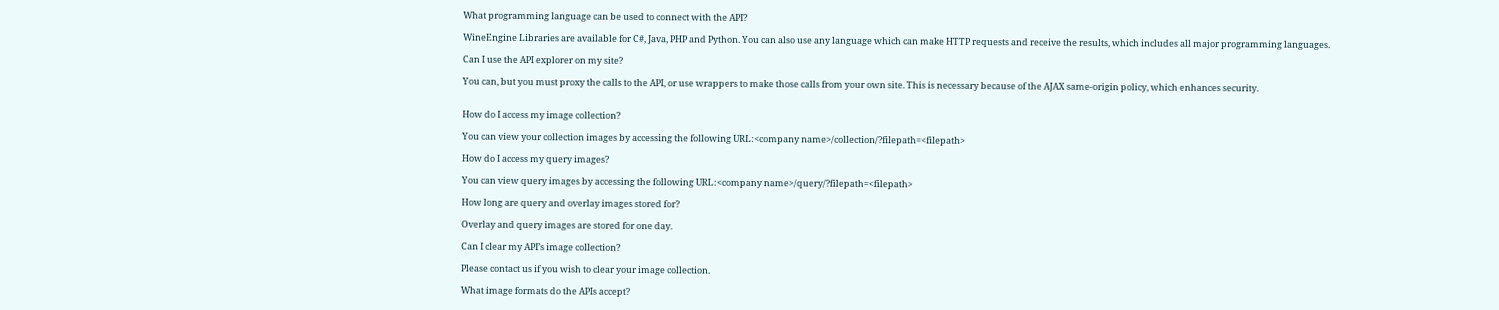What programming language can be used to connect with the API?

WineEngine Libraries are available for C#, Java, PHP and Python. You can also use any language which can make HTTP requests and receive the results, which includes all major programming languages.

Can I use the API explorer on my site?

You can, but you must proxy the calls to the API, or use wrappers to make those calls from your own site. This is necessary because of the AJAX same-origin policy, which enhances security.


How do I access my image collection?

You can view your collection images by accessing the following URL:<company name>/collection/?filepath=<filepath>

How do I access my query images?

You can view query images by accessing the following URL:<company name>/query/?filepath=<filepath>

How long are query and overlay images stored for?

Overlay and query images are stored for one day.

Can I clear my API’s image collection?

Please contact us if you wish to clear your image collection.

What image formats do the APIs accept?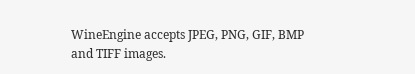WineEngine accepts JPEG, PNG, GIF, BMP and TIFF images.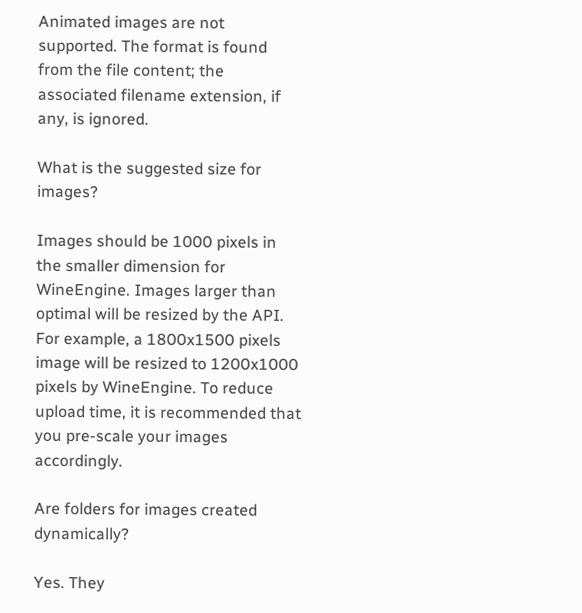Animated images are not supported. The format is found from the file content; the associated filename extension, if any, is ignored.

What is the suggested size for images?

Images should be 1000 pixels in the smaller dimension for WineEngine. Images larger than optimal will be resized by the API. For example, a 1800x1500 pixels image will be resized to 1200x1000 pixels by WineEngine. To reduce upload time, it is recommended that you pre-scale your images accordingly.

Are folders for images created dynamically?

Yes. They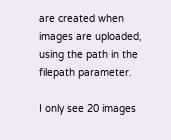are created when images are uploaded, using the path in the filepath parameter.

I only see 20 images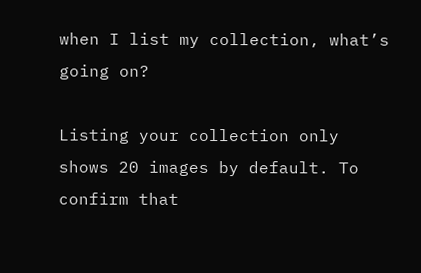when I list my collection, what’s going on?

Listing your collection only shows 20 images by default. To confirm that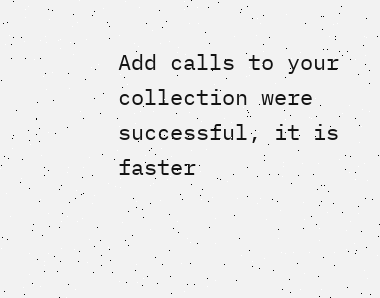Add calls to your collection were successful, it is faster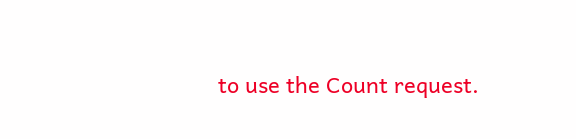to use the Count request.